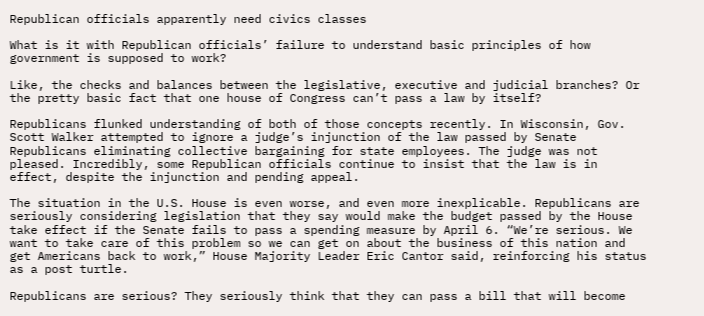Republican officials apparently need civics classes

What is it with Republican officials’ failure to understand basic principles of how government is supposed to work?

Like, the checks and balances between the legislative, executive and judicial branches? Or the pretty basic fact that one house of Congress can’t pass a law by itself?

Republicans flunked understanding of both of those concepts recently. In Wisconsin, Gov. Scott Walker attempted to ignore a judge’s injunction of the law passed by Senate Republicans eliminating collective bargaining for state employees. The judge was not pleased. Incredibly, some Republican officials continue to insist that the law is in effect, despite the injunction and pending appeal.

The situation in the U.S. House is even worse, and even more inexplicable. Republicans are seriously considering legislation that they say would make the budget passed by the House take effect if the Senate fails to pass a spending measure by April 6. “We’re serious. We want to take care of this problem so we can get on about the business of this nation and get Americans back to work,” House Majority Leader Eric Cantor said, reinforcing his status as a post turtle.

Republicans are serious? They seriously think that they can pass a bill that will become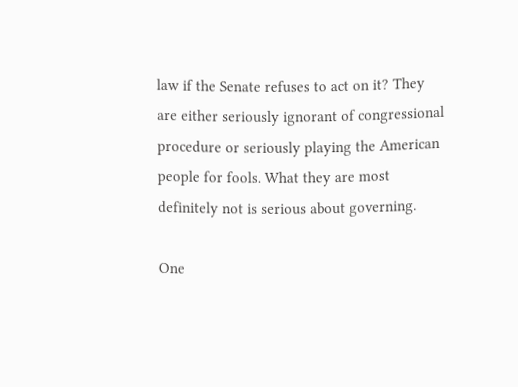law if the Senate refuses to act on it? They are either seriously ignorant of congressional procedure or seriously playing the American people for fools. What they are most definitely not is serious about governing.

One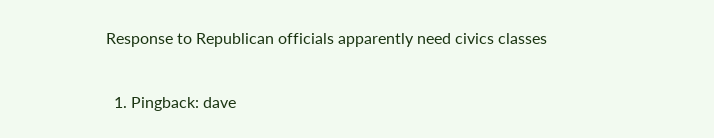Response to Republican officials apparently need civics classes

  1. Pingback: dave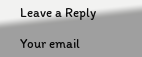Leave a Reply

Your email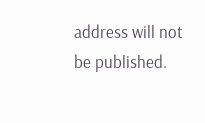address will not be published.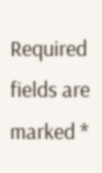Required fields are marked *